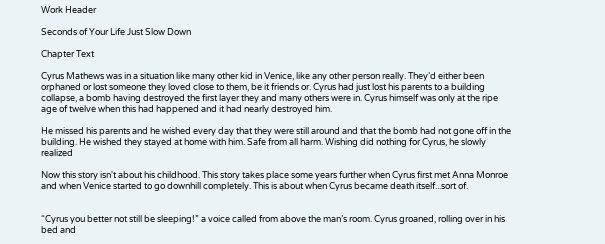Work Header

Seconds of Your Life Just Slow Down

Chapter Text

Cyrus Mathews was in a situation like many other kid in Venice, like any other person really. They’d either been orphaned or lost someone they loved close to them, be it friends or. Cyrus had just lost his parents to a building collapse, a bomb having destroyed the first layer they and many others were in. Cyrus himself was only at the ripe age of twelve when this had happened and it had nearly destroyed him.

He missed his parents and he wished every day that they were still around and that the bomb had not gone off in the building. He wished they stayed at home with him. Safe from all harm. Wishing did nothing for Cyrus, he slowly realized

Now this story isn't about his childhood. This story takes place some years further when Cyrus first met Anna Monroe and when Venice started to go downhill completely. This is about when Cyrus became death itself...sort of.


“Cyrus you better not still be sleeping!” a voice called from above the man’s room. Cyrus groaned, rolling over in his bed and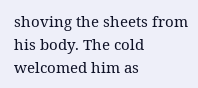shoving the sheets from his body. The cold welcomed him as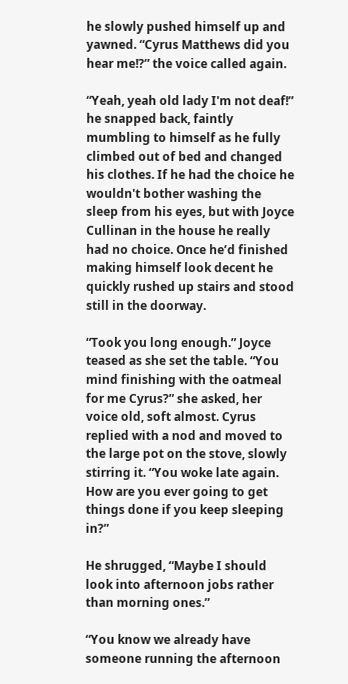he slowly pushed himself up and yawned. “Cyrus Matthews did you hear me!?” the voice called again.

“Yeah, yeah old lady I'm not deaf!” he snapped back, faintly mumbling to himself as he fully climbed out of bed and changed his clothes. If he had the choice he wouldn't bother washing the sleep from his eyes, but with Joyce Cullinan in the house he really had no choice. Once he’d finished making himself look decent he quickly rushed up stairs and stood still in the doorway.

“Took you long enough.” Joyce teased as she set the table. “You mind finishing with the oatmeal for me Cyrus?” she asked, her voice old, soft almost. Cyrus replied with a nod and moved to the large pot on the stove, slowly stirring it. “You woke late again. How are you ever going to get things done if you keep sleeping in?”

He shrugged, “Maybe I should look into afternoon jobs rather than morning ones.”

“You know we already have someone running the afternoon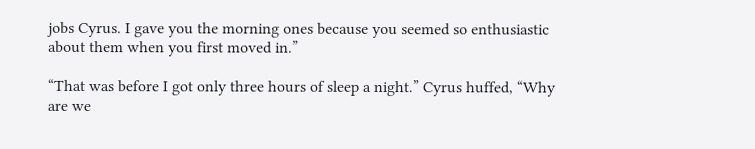jobs Cyrus. I gave you the morning ones because you seemed so enthusiastic about them when you first moved in.”

“That was before I got only three hours of sleep a night.” Cyrus huffed, “Why are we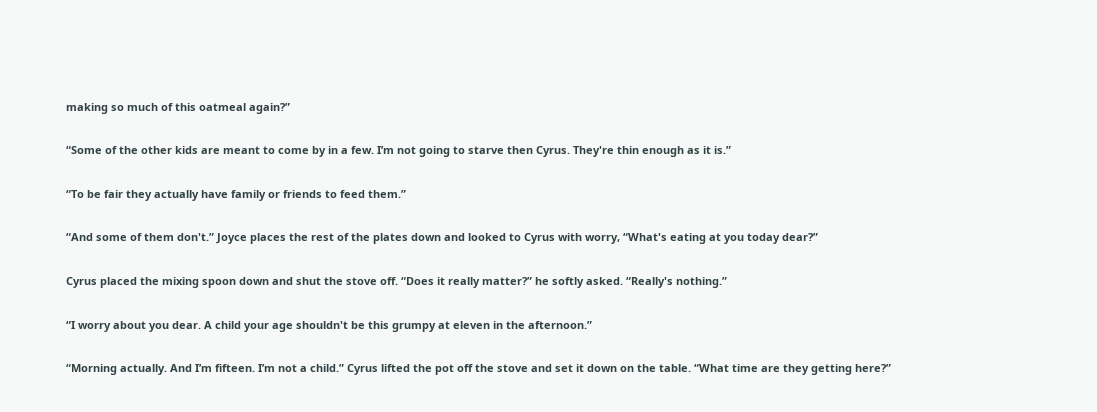making so much of this oatmeal again?”

“Some of the other kids are meant to come by in a few. I’m not going to starve then Cyrus. They're thin enough as it is.”

“To be fair they actually have family or friends to feed them.”

“And some of them don't.” Joyce places the rest of the plates down and looked to Cyrus with worry, “What's eating at you today dear?”

Cyrus placed the mixing spoon down and shut the stove off. “Does it really matter?” he softly asked. “Really's nothing.”

“I worry about you dear. A child your age shouldn't be this grumpy at eleven in the afternoon.”

“Morning actually. And I’m fifteen. I’m not a child.” Cyrus lifted the pot off the stove and set it down on the table. “What time are they getting here?”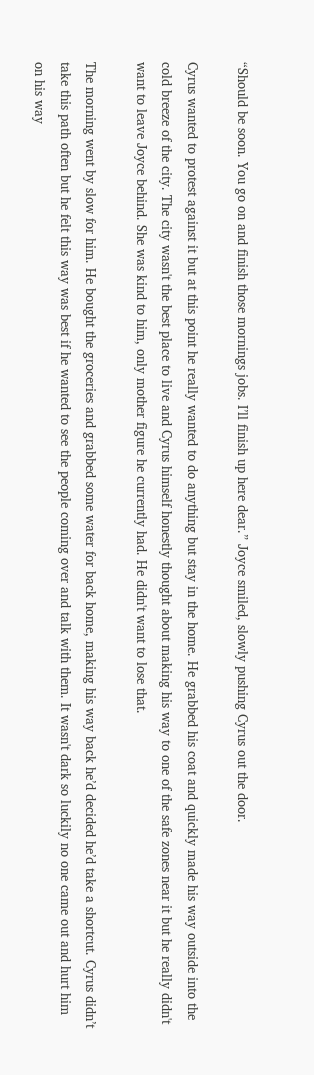“Should be soon. You go on and finish those mornings jobs. I’ll finish up here dear.” Joyce smiled, slowly pushing Cyrus out the door.

Cyrus wanted to protest against it but at this point he really wanted to do anything but stay in the home. He grabbed his coat and quickly made his way outside into the cold breeze of the city. The city wasn't the best place to live and Cyrus himself honestly thought about making his way to one of the safe zones near it but he really didn't want to leave Joyce behind. She was kind to him, only mother figure he currently had. He didn't want to lose that.

The morning went by slow for him. He bought the groceries and grabbed some water for back home, making his way back he’d decided he’d take a shortcut. Cyrus didn’t take this path often but he felt this way was best if he wanted to see the people coming over and talk with them. It wasn't dark so luckily no one came out and hurt him on his way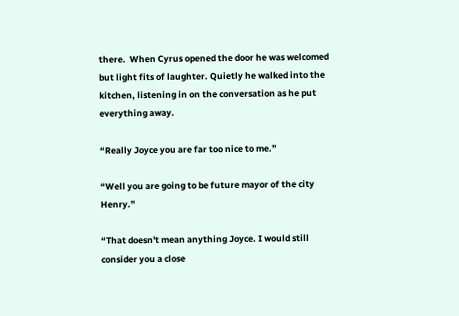there.  When Cyrus opened the door he was welcomed but light fits of laughter. Quietly he walked into the kitchen, listening in on the conversation as he put everything away.

“Really Joyce you are far too nice to me.”

“Well you are going to be future mayor of the city Henry.”

“That doesn't mean anything Joyce. I would still consider you a close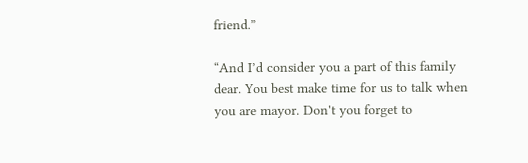friend.”

“And I’d consider you a part of this family dear. You best make time for us to talk when you are mayor. Don't you forget to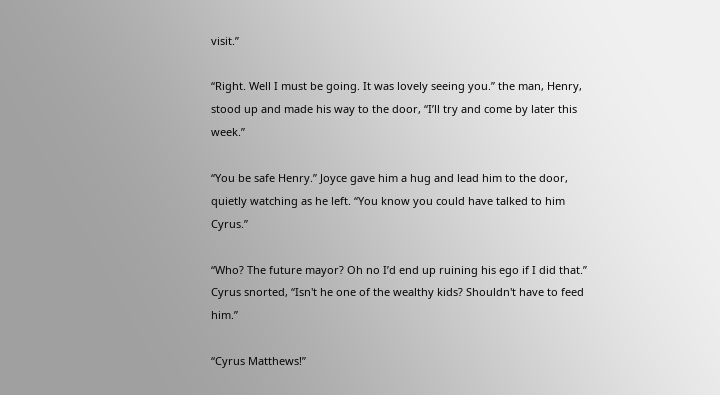visit.”

“Right. Well I must be going. It was lovely seeing you.” the man, Henry, stood up and made his way to the door, “I’ll try and come by later this week.”

“You be safe Henry.” Joyce gave him a hug and lead him to the door, quietly watching as he left. “You know you could have talked to him Cyrus.”

“Who? The future mayor? Oh no I’d end up ruining his ego if I did that.” Cyrus snorted, “Isn't he one of the wealthy kids? Shouldn't have to feed him.”

“Cyrus Matthews!”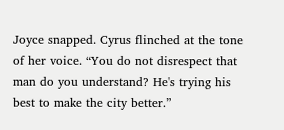Joyce snapped. Cyrus flinched at the tone of her voice. “You do not disrespect that man do you understand? He's trying his best to make the city better.”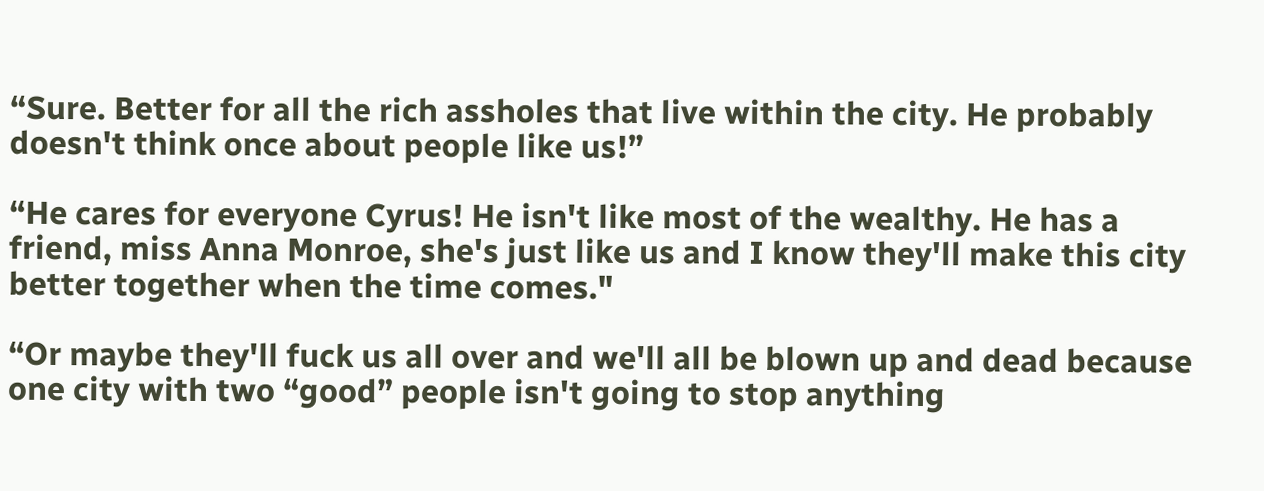“Sure. Better for all the rich assholes that live within the city. He probably doesn't think once about people like us!”

“He cares for everyone Cyrus! He isn't like most of the wealthy. He has a friend, miss Anna Monroe, she's just like us and I know they'll make this city better together when the time comes."

“Or maybe they'll fuck us all over and we'll all be blown up and dead because one city with two “good” people isn't going to stop anything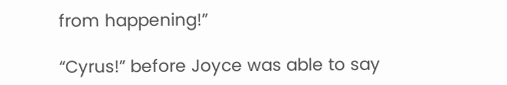from happening!”

“Cyrus!” before Joyce was able to say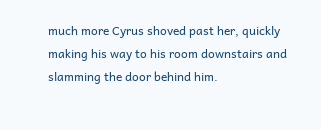much more Cyrus shoved past her, quickly making his way to his room downstairs and slamming the door behind him.